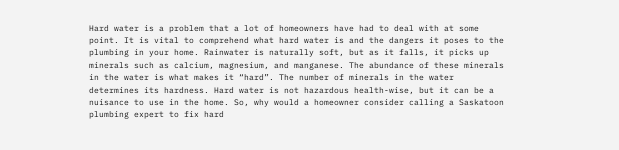Hard water is a problem that a lot of homeowners have had to deal with at some point. It is vital to comprehend what hard water is and the dangers it poses to the plumbing in your home. Rainwater is naturally soft, but as it falls, it picks up minerals such as calcium, magnesium, and manganese. The abundance of these minerals in the water is what makes it “hard”. The number of minerals in the water determines its hardness. Hard water is not hazardous health-wise, but it can be a nuisance to use in the home. So, why would a homeowner consider calling a Saskatoon plumbing expert to fix hard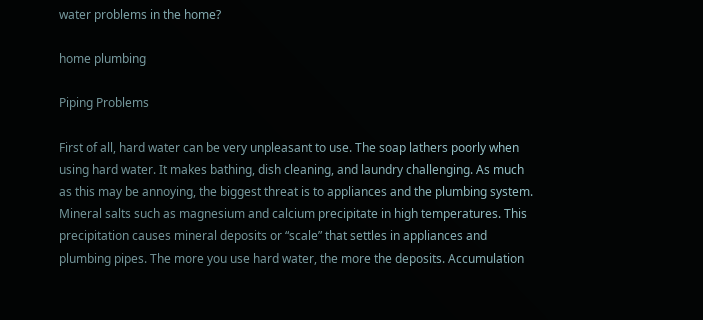water problems in the home?

home plumbing

Piping Problems

First of all, hard water can be very unpleasant to use. The soap lathers poorly when using hard water. It makes bathing, dish cleaning, and laundry challenging. As much as this may be annoying, the biggest threat is to appliances and the plumbing system. Mineral salts such as magnesium and calcium precipitate in high temperatures. This precipitation causes mineral deposits or “scale” that settles in appliances and plumbing pipes. The more you use hard water, the more the deposits. Accumulation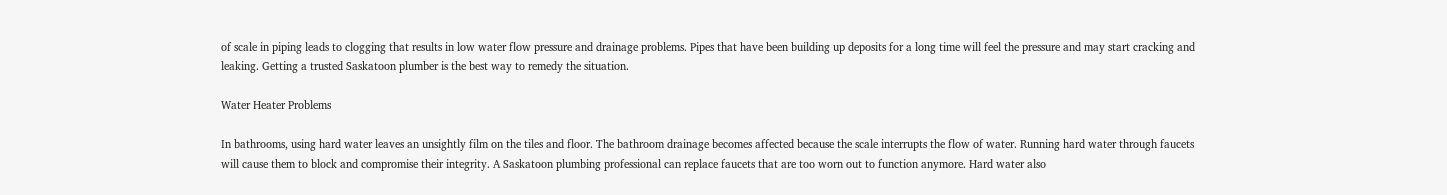of scale in piping leads to clogging that results in low water flow pressure and drainage problems. Pipes that have been building up deposits for a long time will feel the pressure and may start cracking and leaking. Getting a trusted Saskatoon plumber is the best way to remedy the situation.

Water Heater Problems

In bathrooms, using hard water leaves an unsightly film on the tiles and floor. The bathroom drainage becomes affected because the scale interrupts the flow of water. Running hard water through faucets will cause them to block and compromise their integrity. A Saskatoon plumbing professional can replace faucets that are too worn out to function anymore. Hard water also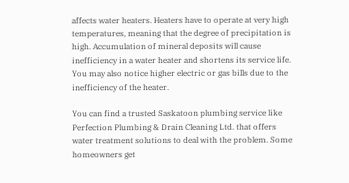affects water heaters. Heaters have to operate at very high temperatures, meaning that the degree of precipitation is high. Accumulation of mineral deposits will cause inefficiency in a water heater and shortens its service life. You may also notice higher electric or gas bills due to the inefficiency of the heater.

You can find a trusted Saskatoon plumbing service like Perfection Plumbing & Drain Cleaning Ltd. that offers water treatment solutions to deal with the problem. Some homeowners get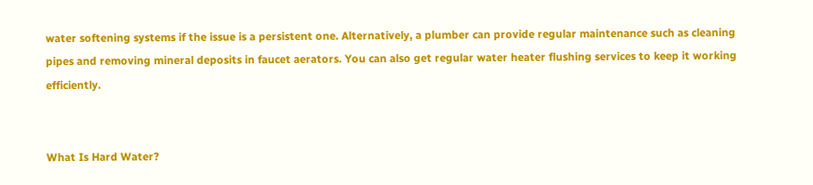water softening systems if the issue is a persistent one. Alternatively, a plumber can provide regular maintenance such as cleaning pipes and removing mineral deposits in faucet aerators. You can also get regular water heater flushing services to keep it working efficiently.


What Is Hard Water?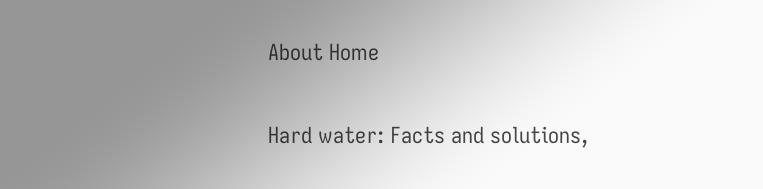About Home

Hard water: Facts and solutions,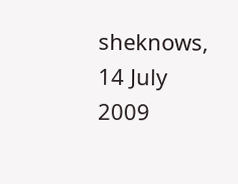sheknows, 14 July 2009